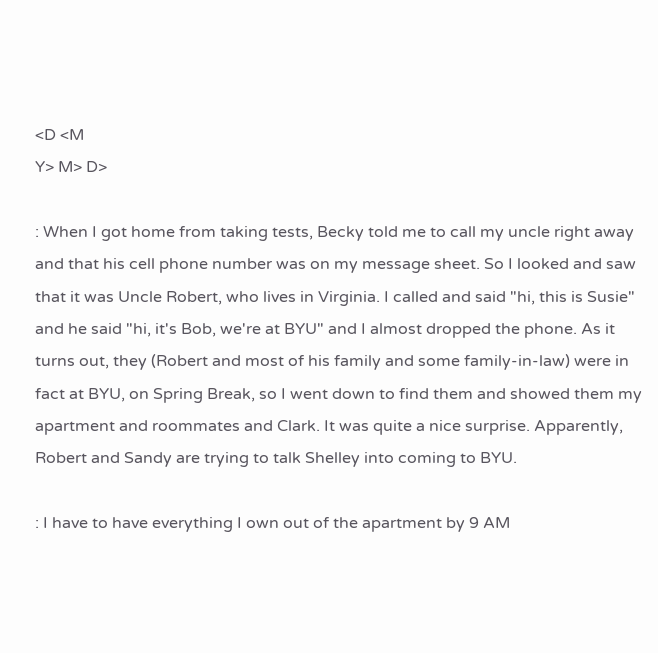<D <M
Y> M> D>

: When I got home from taking tests, Becky told me to call my uncle right away and that his cell phone number was on my message sheet. So I looked and saw that it was Uncle Robert, who lives in Virginia. I called and said "hi, this is Susie" and he said "hi, it's Bob, we're at BYU" and I almost dropped the phone. As it turns out, they (Robert and most of his family and some family-in-law) were in fact at BYU, on Spring Break, so I went down to find them and showed them my apartment and roommates and Clark. It was quite a nice surprise. Apparently, Robert and Sandy are trying to talk Shelley into coming to BYU.

: I have to have everything I own out of the apartment by 9 AM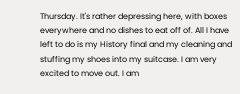Thursday. It's rather depressing here, with boxes everywhere and no dishes to eat off of. All I have left to do is my History final and my cleaning and stuffing my shoes into my suitcase. I am very excited to move out. I am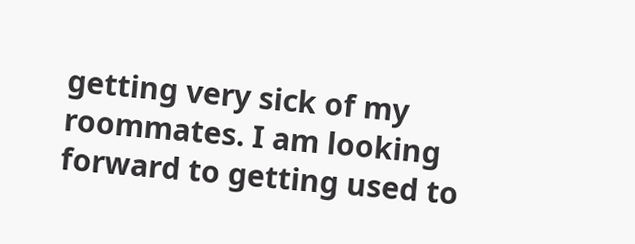getting very sick of my roommates. I am looking forward to getting used to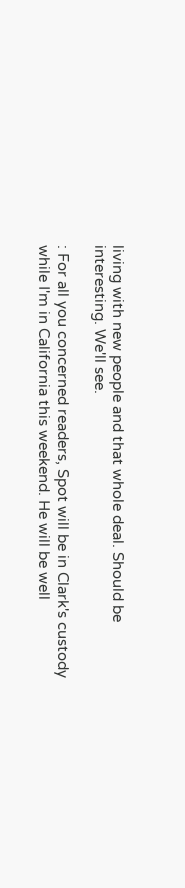living with new people and that whole deal. Should be interesting. We'll see.

: For all you concerned readers, Spot will be in Clark's custody while I'm in California this weekend. He will be well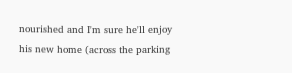nourished and I'm sure he'll enjoy his new home (across the parking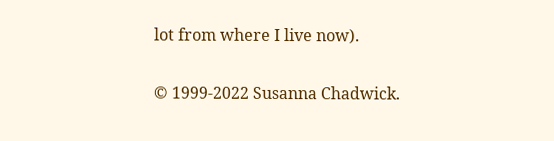lot from where I live now).


© 1999-2022 Susanna Chadwick.